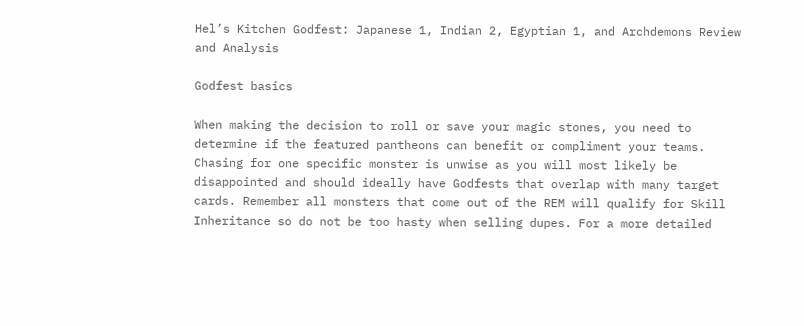Hel’s Kitchen Godfest: Japanese 1, Indian 2, Egyptian 1, and Archdemons Review and Analysis

Godfest basics

When making the decision to roll or save your magic stones, you need to determine if the featured pantheons can benefit or compliment your teams. Chasing for one specific monster is unwise as you will most likely be disappointed and should ideally have Godfests that overlap with many target cards. Remember all monsters that come out of the REM will qualify for Skill Inheritance so do not be too hasty when selling dupes. For a more detailed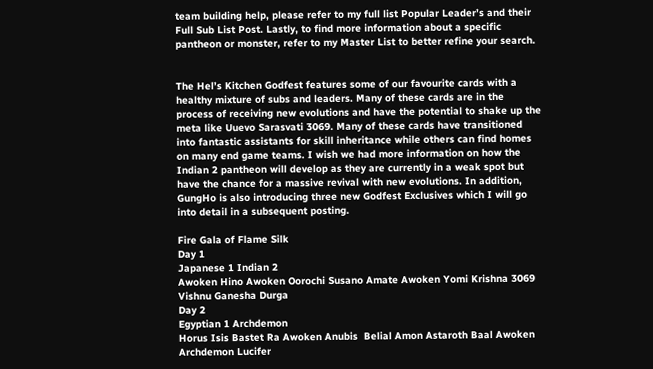team building help, please refer to my full list Popular Leader’s and their Full Sub List Post. Lastly, to find more information about a specific pantheon or monster, refer to my Master List to better refine your search.


The Hel’s Kitchen Godfest features some of our favourite cards with a healthy mixture of subs and leaders. Many of these cards are in the process of receiving new evolutions and have the potential to shake up the meta like Uuevo Sarasvati 3069. Many of these cards have transitioned into fantastic assistants for skill inheritance while others can find homes on many end game teams. I wish we had more information on how the Indian 2 pantheon will develop as they are currently in a weak spot but have the chance for a massive revival with new evolutions. In addition, GungHo is also introducing three new Godfest Exclusives which I will go into detail in a subsequent posting.

Fire Gala of Flame Silk
Day 1
Japanese 1 Indian 2
Awoken Hino Awoken Oorochi Susano Amate Awoken Yomi Krishna 3069 Vishnu Ganesha Durga
Day 2
Egyptian 1 Archdemon
Horus Isis Bastet Ra Awoken Anubis  Belial Amon Astaroth Baal Awoken Archdemon Lucifer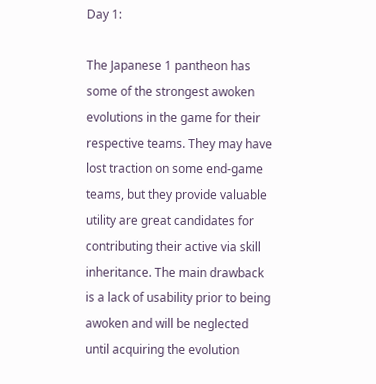Day 1:

The Japanese 1 pantheon has some of the strongest awoken evolutions in the game for their respective teams. They may have lost traction on some end-game teams, but they provide valuable utility are great candidates for contributing their active via skill inheritance. The main drawback is a lack of usability prior to being awoken and will be neglected until acquiring the evolution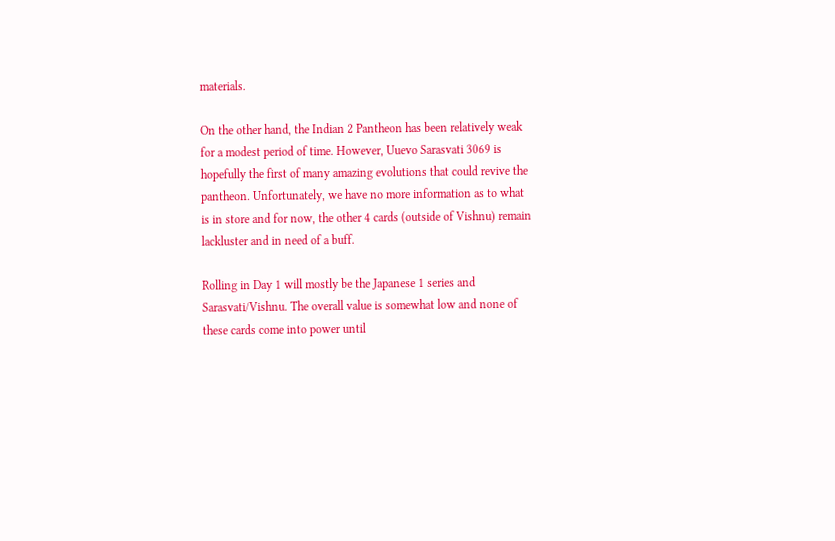materials.

On the other hand, the Indian 2 Pantheon has been relatively weak for a modest period of time. However, Uuevo Sarasvati 3069 is hopefully the first of many amazing evolutions that could revive the pantheon. Unfortunately, we have no more information as to what is in store and for now, the other 4 cards (outside of Vishnu) remain lackluster and in need of a buff.

Rolling in Day 1 will mostly be the Japanese 1 series and Sarasvati/Vishnu. The overall value is somewhat low and none of these cards come into power until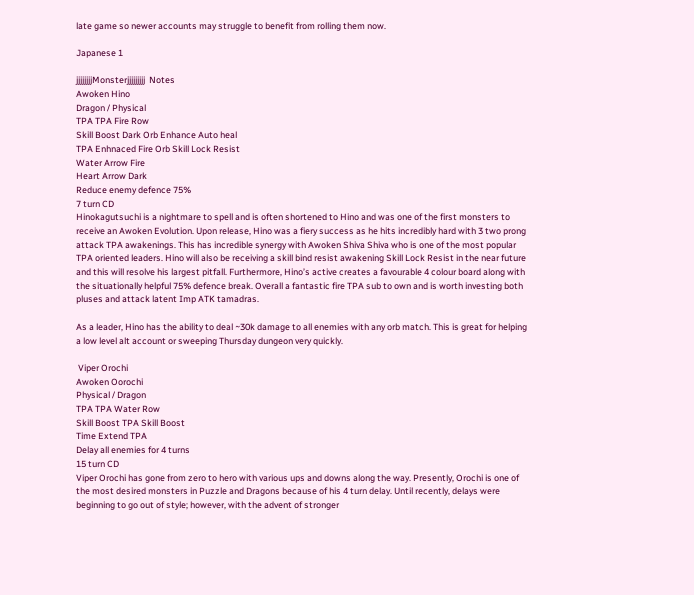late game so newer accounts may struggle to benefit from rolling them now.

Japanese 1

jjjjjjjjMonsterjjjjjjjjj  Notes
Awoken Hino
Dragon / Physical
TPA TPA Fire Row
Skill Boost Dark Orb Enhance Auto heal
TPA Enhnaced Fire Orb Skill Lock Resist
Water Arrow Fire
Heart Arrow Dark
Reduce enemy defence 75%
7 turn CD
Hinokagutsuchi is a nightmare to spell and is often shortened to Hino and was one of the first monsters to receive an Awoken Evolution. Upon release, Hino was a fiery success as he hits incredibly hard with 3 two prong attack TPA awakenings. This has incredible synergy with Awoken Shiva Shiva who is one of the most popular TPA oriented leaders. Hino will also be receiving a skill bind resist awakening Skill Lock Resist in the near future and this will resolve his largest pitfall. Furthermore, Hino’s active creates a favourable 4 colour board along with the situationally helpful 75% defence break. Overall a fantastic fire TPA sub to own and is worth investing both pluses and attack latent Imp ATK tamadras.

As a leader, Hino has the ability to deal ~30k damage to all enemies with any orb match. This is great for helping a low level alt account or sweeping Thursday dungeon very quickly.

 Viper Orochi
Awoken Oorochi
Physical / Dragon
TPA TPA Water Row
Skill Boost TPA Skill Boost
Time Extend TPA
Delay all enemies for 4 turns
15 turn CD
Viper Orochi has gone from zero to hero with various ups and downs along the way. Presently, Orochi is one of the most desired monsters in Puzzle and Dragons because of his 4 turn delay. Until recently, delays were beginning to go out of style; however, with the advent of stronger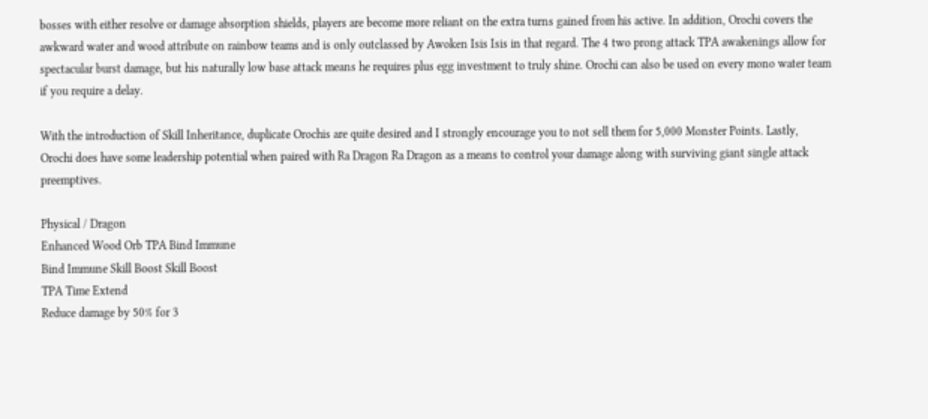bosses with either resolve or damage absorption shields, players are become more reliant on the extra turns gained from his active. In addition, Orochi covers the awkward water and wood attribute on rainbow teams and is only outclassed by Awoken Isis Isis in that regard. The 4 two prong attack TPA awakenings allow for spectacular burst damage, but his naturally low base attack means he requires plus egg investment to truly shine. Orochi can also be used on every mono water team if you require a delay.

With the introduction of Skill Inheritance, duplicate Orochis are quite desired and I strongly encourage you to not sell them for 5,000 Monster Points. Lastly, Orochi does have some leadership potential when paired with Ra Dragon Ra Dragon as a means to control your damage along with surviving giant single attack preemptives.

Physical / Dragon
Enhanced Wood Orb TPA Bind Immune
Bind Immune Skill Boost Skill Boost
TPA Time Extend
Reduce damage by 50% for 3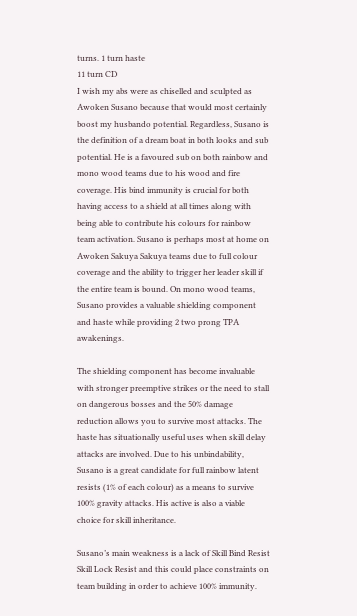turns. 1 turn haste
11 turn CD
I wish my abs were as chiselled and sculpted as Awoken Susano because that would most certainly boost my husbando potential. Regardless, Susano is the definition of a dream boat in both looks and sub potential. He is a favoured sub on both rainbow and mono wood teams due to his wood and fire coverage. His bind immunity is crucial for both having access to a shield at all times along with being able to contribute his colours for rainbow team activation. Susano is perhaps most at home on Awoken Sakuya Sakuya teams due to full colour coverage and the ability to trigger her leader skill if the entire team is bound. On mono wood teams, Susano provides a valuable shielding component and haste while providing 2 two prong TPA awakenings.

The shielding component has become invaluable with stronger preemptive strikes or the need to stall on dangerous bosses and the 50% damage reduction allows you to survive most attacks. The haste has situationally useful uses when skill delay attacks are involved. Due to his unbindability, Susano is a great candidate for full rainbow latent resists (1% of each colour) as a means to survive 100% gravity attacks. His active is also a viable choice for skill inheritance.

Susano’s main weakness is a lack of Skill Bind Resist Skill Lock Resist and this could place constraints on team building in order to achieve 100% immunity.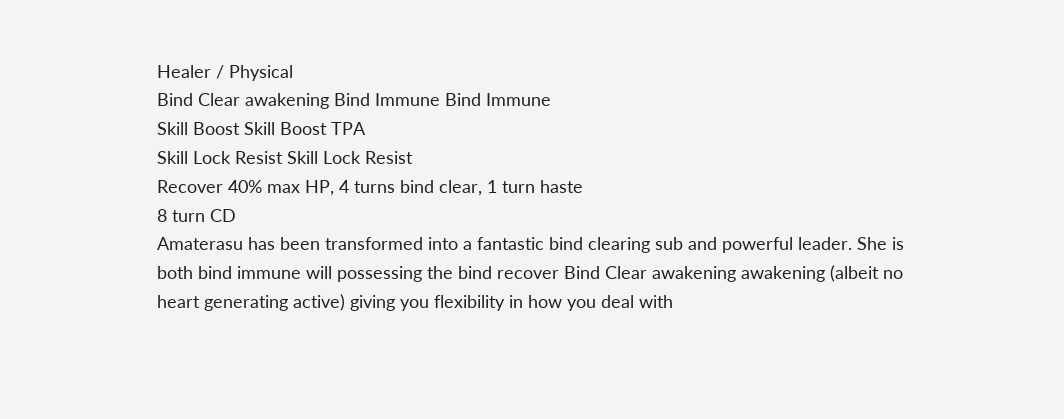Healer / Physical
Bind Clear awakening Bind Immune Bind Immune
Skill Boost Skill Boost TPA
Skill Lock Resist Skill Lock Resist
Recover 40% max HP, 4 turns bind clear, 1 turn haste
8 turn CD
Amaterasu has been transformed into a fantastic bind clearing sub and powerful leader. She is both bind immune will possessing the bind recover Bind Clear awakening awakening (albeit no heart generating active) giving you flexibility in how you deal with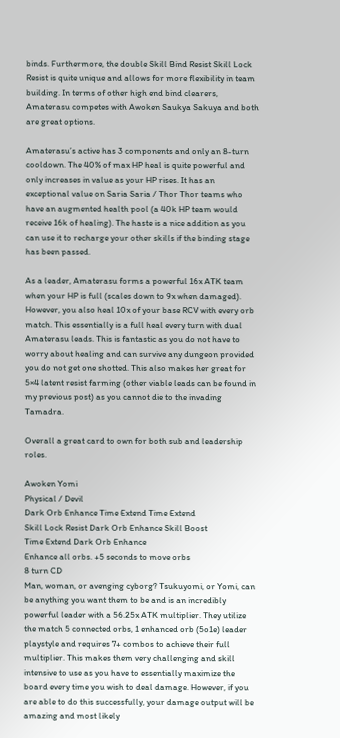binds. Furthermore, the double Skill Bind Resist Skill Lock Resist is quite unique and allows for more flexibility in team building. In terms of other high end bind clearers, Amaterasu competes with Awoken Saukya Sakuya and both are great options.

Amaterasu’s active has 3 components and only an 8-turn cooldown. The 40% of max HP heal is quite powerful and only increases in value as your HP rises. It has an exceptional value on Saria Saria / Thor Thor teams who have an augmented health pool (a 40k HP team would receive 16k of healing). The haste is a nice addition as you can use it to recharge your other skills if the binding stage has been passed.

As a leader, Amaterasu forms a powerful 16x ATK team when your HP is full (scales down to 9x when damaged). However, you also heal 10x of your base RCV with every orb match. This essentially is a full heal every turn with dual Amaterasu leads. This is fantastic as you do not have to worry about healing and can survive any dungeon provided you do not get one shotted. This also makes her great for 5×4 latent resist farming (other viable leads can be found in my previous post) as you cannot die to the invading Tamadra.

Overall a great card to own for both sub and leadership roles.

Awoken Yomi
Physical / Devil
Dark Orb Enhance Time Extend Time Extend
Skill Lock Resist Dark Orb Enhance Skill Boost
Time Extend Dark Orb Enhance
Enhance all orbs. +5 seconds to move orbs
8 turn CD
Man, woman, or avenging cyborg? Tsukuyomi, or Yomi, can be anything you want them to be and is an incredibly powerful leader with a 56.25x ATK multiplier. They utilize the match 5 connected orbs, 1 enhanced orb (5o1e) leader playstyle and requires 7+ combos to achieve their full multiplier. This makes them very challenging and skill intensive to use as you have to essentially maximize the board every time you wish to deal damage. However, if you are able to do this successfully, your damage output will be amazing and most likely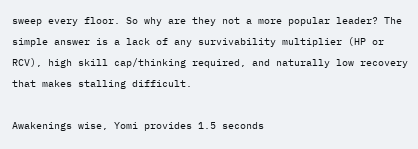sweep every floor. So why are they not a more popular leader? The simple answer is a lack of any survivability multiplier (HP or RCV), high skill cap/thinking required, and naturally low recovery that makes stalling difficult.

Awakenings wise, Yomi provides 1.5 seconds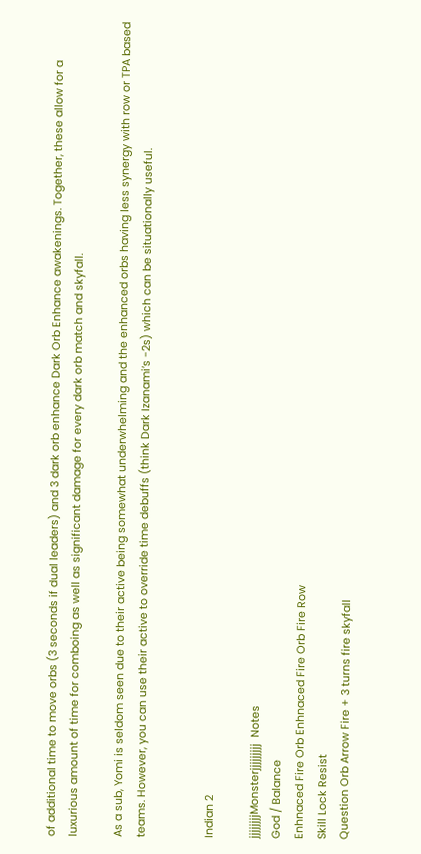of additional time to move orbs (3 seconds if dual leaders) and 3 dark orb enhance Dark Orb Enhance awakenings. Together, these allow for a luxurious amount of time for comboing as well as significant damage for every dark orb match and skyfall.

As a sub, Yomi is seldom seen due to their active being somewhat underwhelming and the enhanced orbs having less synergy with row or TPA based teams. However, you can use their active to override time debuffs (think Dark Izanami’s -2s) which can be situationally useful.


Indian 2

jjjjjjjjMonsterjjjjjjjjj  Notes
God / Balance
Enhnaced Fire Orb Enhnaced Fire Orb Fire Row
Skill Lock Resist
Question Orb Arrow Fire + 3 turns fire skyfall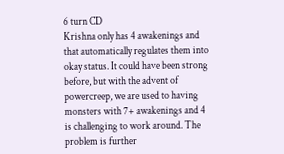6 turn CD
Krishna only has 4 awakenings and that automatically regulates them into okay status. It could have been strong before, but with the advent of powercreep, we are used to having monsters with 7+ awakenings and 4 is challenging to work around. The problem is further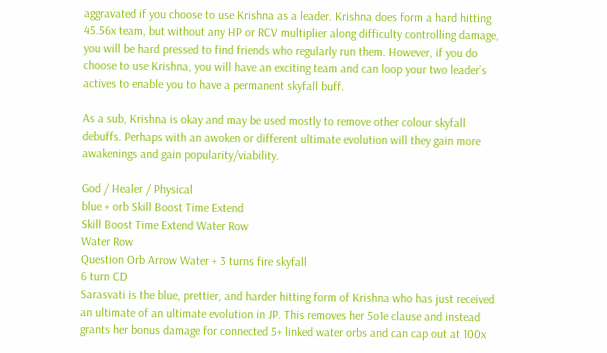aggravated if you choose to use Krishna as a leader. Krishna does form a hard hitting 45.56x team, but without any HP or RCV multiplier along difficulty controlling damage, you will be hard pressed to find friends who regularly run them. However, if you do choose to use Krishna, you will have an exciting team and can loop your two leader’s actives to enable you to have a permanent skyfall buff.

As a sub, Krishna is okay and may be used mostly to remove other colour skyfall debuffs. Perhaps with an awoken or different ultimate evolution will they gain more awakenings and gain popularity/viability.

God / Healer / Physical
blue + orb Skill Boost Time Extend
Skill Boost Time Extend Water Row
Water Row
Question Orb Arrow Water + 3 turns fire skyfall
6 turn CD
Sarasvati is the blue, prettier, and harder hitting form of Krishna who has just received an ultimate of an ultimate evolution in JP. This removes her 5o1e clause and instead grants her bonus damage for connected 5+ linked water orbs and can cap out at 100x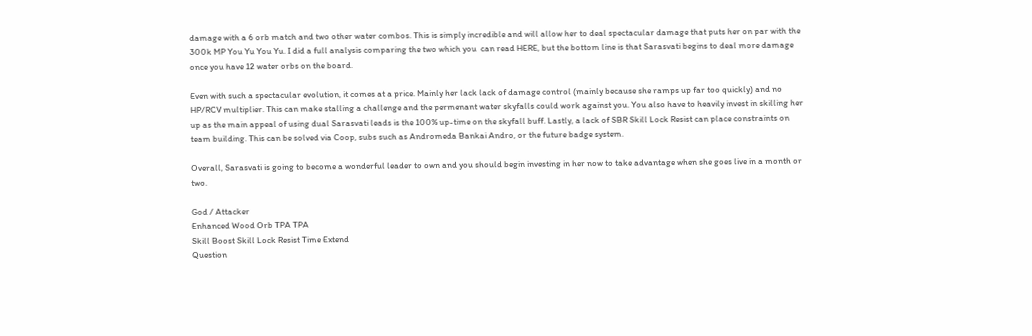damage with a 6 orb match and two other water combos. This is simply incredible and will allow her to deal spectacular damage that puts her on par with the 300k MP You Yu You Yu. I did a full analysis comparing the two which you  can read HERE, but the bottom line is that Sarasvati begins to deal more damage once you have 12 water orbs on the board.

Even with such a spectacular evolution, it comes at a price. Mainly her lack lack of damage control (mainly because she ramps up far too quickly) and no HP/RCV multiplier. This can make stalling a challenge and the permenant water skyfalls could work against you. You also have to heavily invest in skilling her up as the main appeal of using dual Sarasvati leads is the 100% up-time on the skyfall buff. Lastly, a lack of SBR Skill Lock Resist can place constraints on team building. This can be solved via Coop, subs such as Andromeda Bankai Andro, or the future badge system.

Overall, Sarasvati is going to become a wonderful leader to own and you should begin investing in her now to take advantage when she goes live in a month or two.

God / Attacker
Enhanced Wood Orb TPA TPA
Skill Boost Skill Lock Resist Time Extend
Question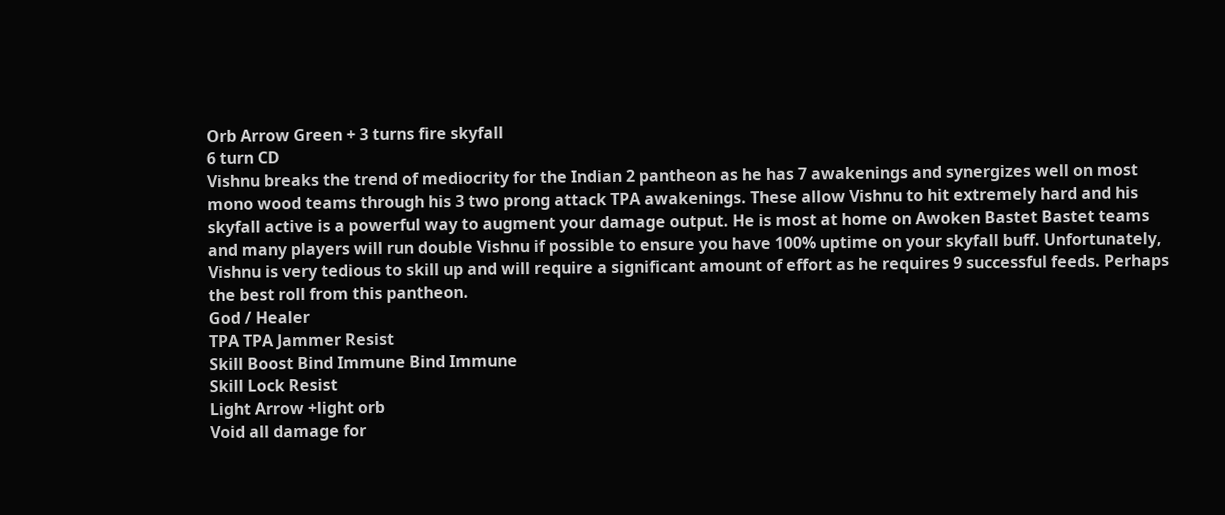Orb Arrow Green + 3 turns fire skyfall
6 turn CD
Vishnu breaks the trend of mediocrity for the Indian 2 pantheon as he has 7 awakenings and synergizes well on most mono wood teams through his 3 two prong attack TPA awakenings. These allow Vishnu to hit extremely hard and his skyfall active is a powerful way to augment your damage output. He is most at home on Awoken Bastet Bastet teams and many players will run double Vishnu if possible to ensure you have 100% uptime on your skyfall buff. Unfortunately, Vishnu is very tedious to skill up and will require a significant amount of effort as he requires 9 successful feeds. Perhaps the best roll from this pantheon.
God / Healer
TPA TPA Jammer Resist
Skill Boost Bind Immune Bind Immune
Skill Lock Resist
Light Arrow +light orb
Void all damage for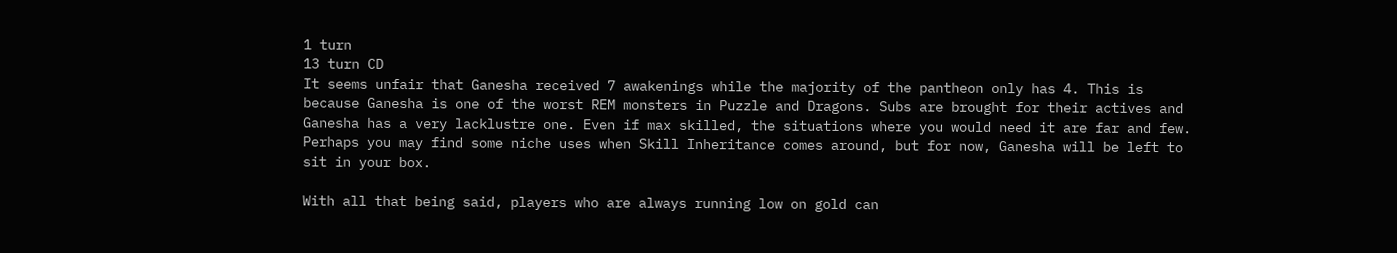1 turn
13 turn CD
It seems unfair that Ganesha received 7 awakenings while the majority of the pantheon only has 4. This is because Ganesha is one of the worst REM monsters in Puzzle and Dragons. Subs are brought for their actives and Ganesha has a very lacklustre one. Even if max skilled, the situations where you would need it are far and few. Perhaps you may find some niche uses when Skill Inheritance comes around, but for now, Ganesha will be left to sit in your box.

With all that being said, players who are always running low on gold can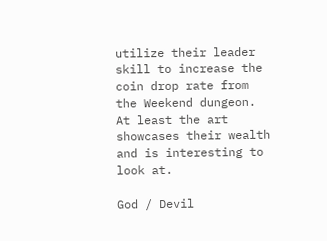utilize their leader skill to increase the coin drop rate from the Weekend dungeon. At least the art showcases their wealth and is interesting to look at.

God / Devil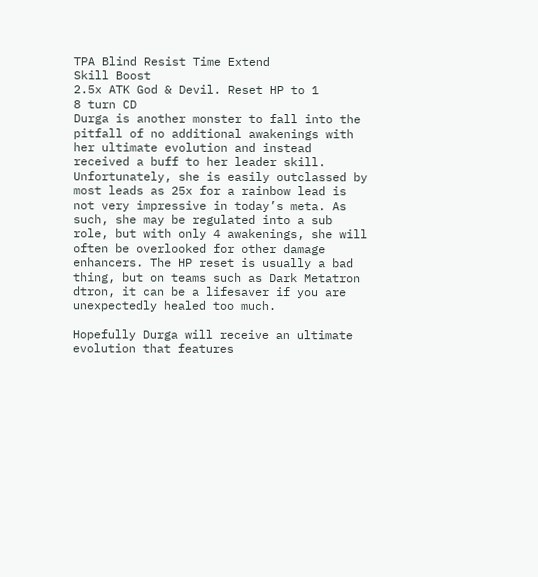TPA Blind Resist Time Extend
Skill Boost
2.5x ATK God & Devil. Reset HP to 1
8 turn CD
Durga is another monster to fall into the pitfall of no additional awakenings with her ultimate evolution and instead received a buff to her leader skill. Unfortunately, she is easily outclassed by most leads as 25x for a rainbow lead is not very impressive in today’s meta. As such, she may be regulated into a sub role, but with only 4 awakenings, she will often be overlooked for other damage enhancers. The HP reset is usually a bad thing, but on teams such as Dark Metatron dtron, it can be a lifesaver if you are unexpectedly healed too much.

Hopefully Durga will receive an ultimate evolution that features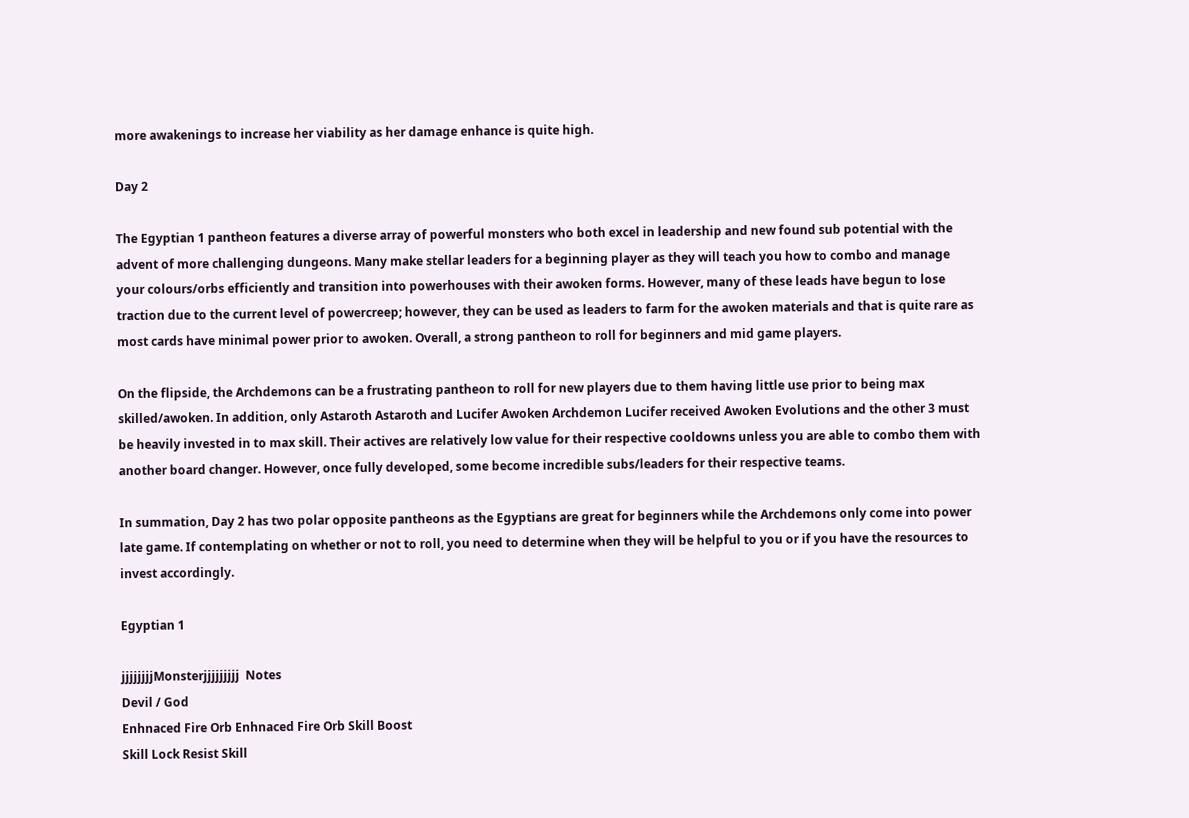more awakenings to increase her viability as her damage enhance is quite high.

Day 2

The Egyptian 1 pantheon features a diverse array of powerful monsters who both excel in leadership and new found sub potential with the advent of more challenging dungeons. Many make stellar leaders for a beginning player as they will teach you how to combo and manage your colours/orbs efficiently and transition into powerhouses with their awoken forms. However, many of these leads have begun to lose traction due to the current level of powercreep; however, they can be used as leaders to farm for the awoken materials and that is quite rare as most cards have minimal power prior to awoken. Overall, a strong pantheon to roll for beginners and mid game players.

On the flipside, the Archdemons can be a frustrating pantheon to roll for new players due to them having little use prior to being max skilled/awoken. In addition, only Astaroth Astaroth and Lucifer Awoken Archdemon Lucifer received Awoken Evolutions and the other 3 must be heavily invested in to max skill. Their actives are relatively low value for their respective cooldowns unless you are able to combo them with another board changer. However, once fully developed, some become incredible subs/leaders for their respective teams.

In summation, Day 2 has two polar opposite pantheons as the Egyptians are great for beginners while the Archdemons only come into power late game. If contemplating on whether or not to roll, you need to determine when they will be helpful to you or if you have the resources to invest accordingly.

Egyptian 1

jjjjjjjjMonsterjjjjjjjjj  Notes
Devil / God
Enhnaced Fire Orb Enhnaced Fire Orb Skill Boost
Skill Lock Resist Skill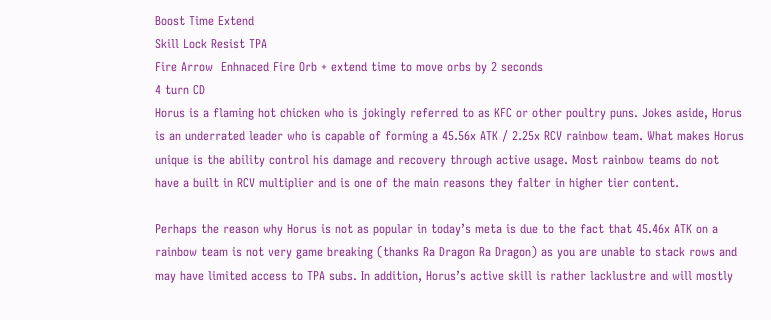Boost Time Extend
Skill Lock Resist TPA
Fire Arrow  Enhnaced Fire Orb + extend time to move orbs by 2 seconds
4 turn CD
Horus is a flaming hot chicken who is jokingly referred to as KFC or other poultry puns. Jokes aside, Horus is an underrated leader who is capable of forming a 45.56x ATK / 2.25x RCV rainbow team. What makes Horus unique is the ability control his damage and recovery through active usage. Most rainbow teams do not have a built in RCV multiplier and is one of the main reasons they falter in higher tier content.

Perhaps the reason why Horus is not as popular in today’s meta is due to the fact that 45.46x ATK on a rainbow team is not very game breaking (thanks Ra Dragon Ra Dragon) as you are unable to stack rows and may have limited access to TPA subs. In addition, Horus’s active skill is rather lacklustre and will mostly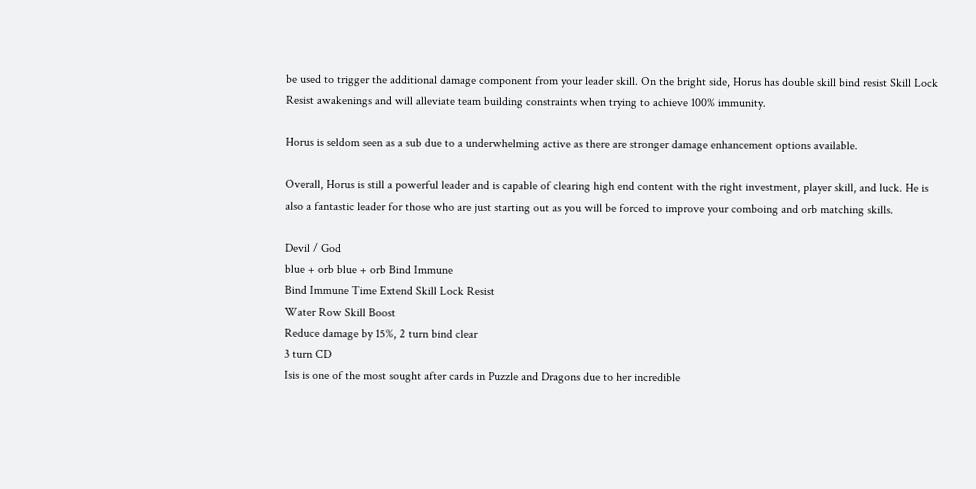be used to trigger the additional damage component from your leader skill. On the bright side, Horus has double skill bind resist Skill Lock Resist awakenings and will alleviate team building constraints when trying to achieve 100% immunity.

Horus is seldom seen as a sub due to a underwhelming active as there are stronger damage enhancement options available.

Overall, Horus is still a powerful leader and is capable of clearing high end content with the right investment, player skill, and luck. He is also a fantastic leader for those who are just starting out as you will be forced to improve your comboing and orb matching skills.

Devil / God
blue + orb blue + orb Bind Immune
Bind Immune Time Extend Skill Lock Resist
Water Row Skill Boost
Reduce damage by 15%, 2 turn bind clear
3 turn CD
Isis is one of the most sought after cards in Puzzle and Dragons due to her incredible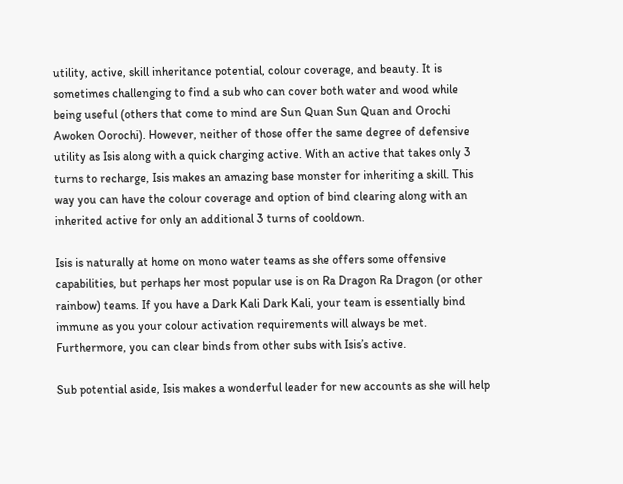utility, active, skill inheritance potential, colour coverage, and beauty. It is sometimes challenging to find a sub who can cover both water and wood while being useful (others that come to mind are Sun Quan Sun Quan and Orochi Awoken Oorochi). However, neither of those offer the same degree of defensive utility as Isis along with a quick charging active. With an active that takes only 3 turns to recharge, Isis makes an amazing base monster for inheriting a skill. This way you can have the colour coverage and option of bind clearing along with an inherited active for only an additional 3 turns of cooldown.

Isis is naturally at home on mono water teams as she offers some offensive capabilities, but perhaps her most popular use is on Ra Dragon Ra Dragon (or other rainbow) teams. If you have a Dark Kali Dark Kali, your team is essentially bind immune as you your colour activation requirements will always be met. Furthermore, you can clear binds from other subs with Isis’s active.

Sub potential aside, Isis makes a wonderful leader for new accounts as she will help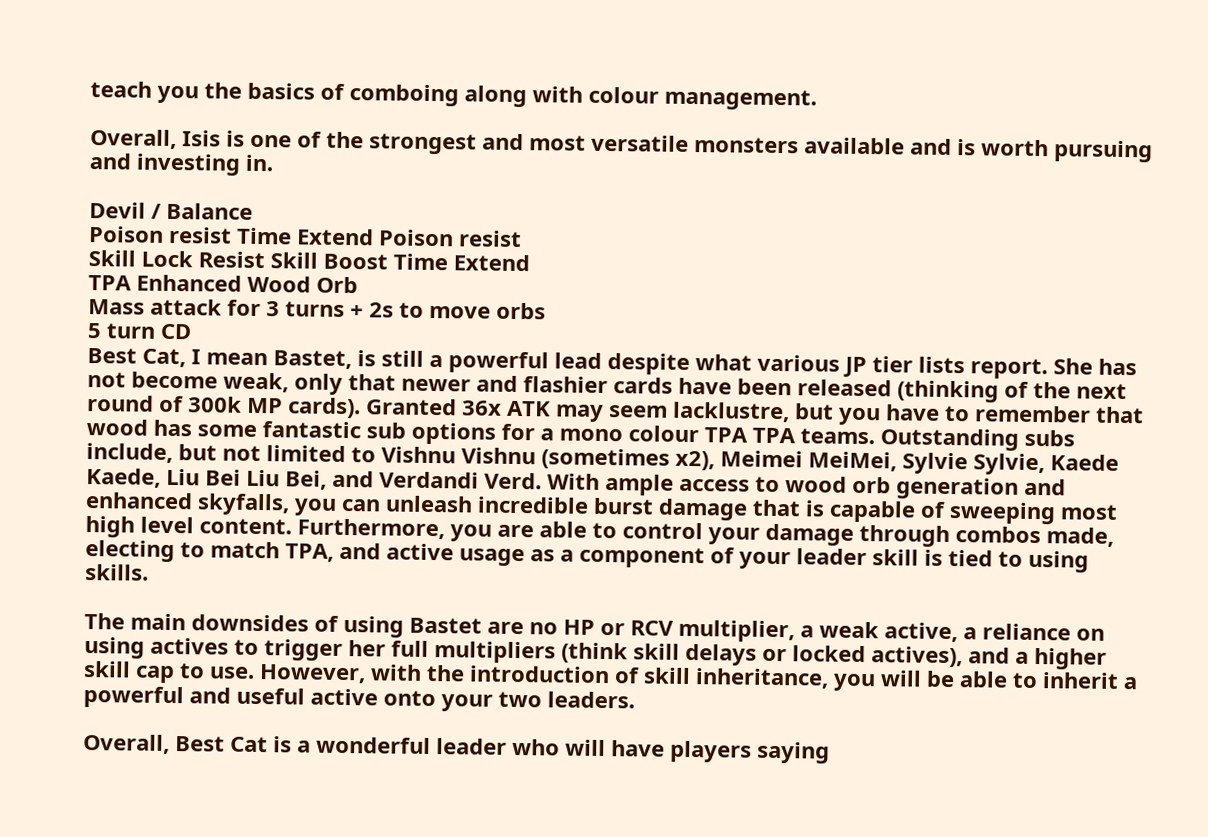teach you the basics of comboing along with colour management.

Overall, Isis is one of the strongest and most versatile monsters available and is worth pursuing and investing in.

Devil / Balance
Poison resist Time Extend Poison resist
Skill Lock Resist Skill Boost Time Extend
TPA Enhanced Wood Orb
Mass attack for 3 turns + 2s to move orbs
5 turn CD
Best Cat, I mean Bastet, is still a powerful lead despite what various JP tier lists report. She has not become weak, only that newer and flashier cards have been released (thinking of the next round of 300k MP cards). Granted 36x ATK may seem lacklustre, but you have to remember that wood has some fantastic sub options for a mono colour TPA TPA teams. Outstanding subs include, but not limited to Vishnu Vishnu (sometimes x2), Meimei MeiMei, Sylvie Sylvie, Kaede Kaede, Liu Bei Liu Bei, and Verdandi Verd. With ample access to wood orb generation and enhanced skyfalls, you can unleash incredible burst damage that is capable of sweeping most high level content. Furthermore, you are able to control your damage through combos made, electing to match TPA, and active usage as a component of your leader skill is tied to using skills.

The main downsides of using Bastet are no HP or RCV multiplier, a weak active, a reliance on using actives to trigger her full multipliers (think skill delays or locked actives), and a higher skill cap to use. However, with the introduction of skill inheritance, you will be able to inherit a powerful and useful active onto your two leaders.

Overall, Best Cat is a wonderful leader who will have players saying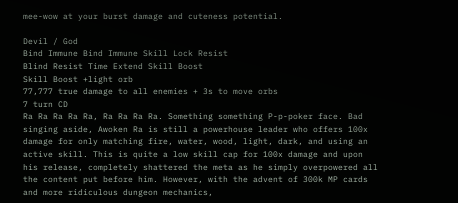mee-wow at your burst damage and cuteness potential.

Devil / God
Bind Immune Bind Immune Skill Lock Resist
Blind Resist Time Extend Skill Boost
Skill Boost +light orb
77,777 true damage to all enemies + 3s to move orbs
7 turn CD
Ra Ra Ra Ra Ra, Ra Ra Ra Ra. Something something P-p-poker face. Bad singing aside, Awoken Ra is still a powerhouse leader who offers 100x damage for only matching fire, water, wood, light, dark, and using an active skill. This is quite a low skill cap for 100x damage and upon his release, completely shattered the meta as he simply overpowered all the content put before him. However, with the advent of 300k MP cards and more ridiculous dungeon mechanics,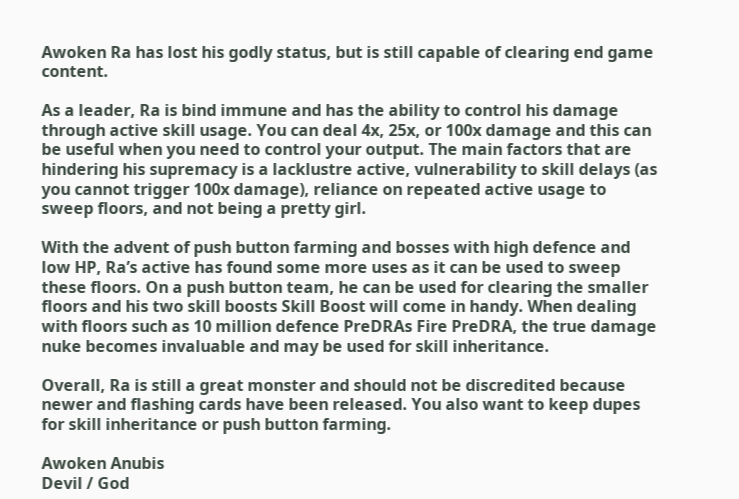Awoken Ra has lost his godly status, but is still capable of clearing end game content.

As a leader, Ra is bind immune and has the ability to control his damage through active skill usage. You can deal 4x, 25x, or 100x damage and this can be useful when you need to control your output. The main factors that are hindering his supremacy is a lacklustre active, vulnerability to skill delays (as you cannot trigger 100x damage), reliance on repeated active usage to sweep floors, and not being a pretty girl.

With the advent of push button farming and bosses with high defence and low HP, Ra’s active has found some more uses as it can be used to sweep these floors. On a push button team, he can be used for clearing the smaller floors and his two skill boosts Skill Boost will come in handy. When dealing with floors such as 10 million defence PreDRAs Fire PreDRA, the true damage nuke becomes invaluable and may be used for skill inheritance.

Overall, Ra is still a great monster and should not be discredited because newer and flashing cards have been released. You also want to keep dupes for skill inheritance or push button farming.

Awoken Anubis
Devil / God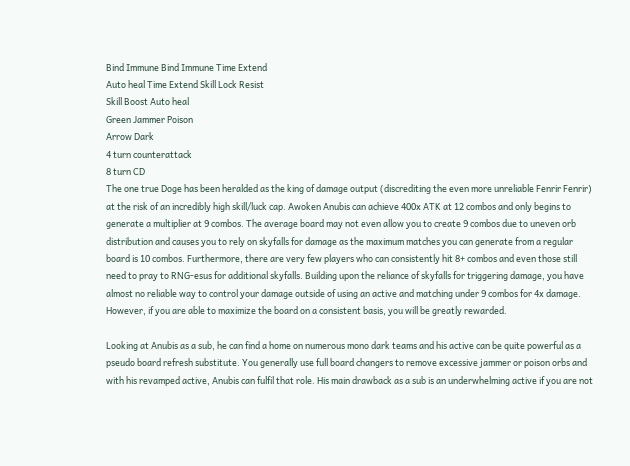Bind Immune Bind Immune Time Extend
Auto heal Time Extend Skill Lock Resist
Skill Boost Auto heal
Green Jammer Poison
Arrow Dark
4 turn counterattack
8 turn CD
The one true Doge has been heralded as the king of damage output (discrediting the even more unreliable Fenrir Fenrir) at the risk of an incredibly high skill/luck cap. Awoken Anubis can achieve 400x ATK at 12 combos and only begins to generate a multiplier at 9 combos. The average board may not even allow you to create 9 combos due to uneven orb distribution and causes you to rely on skyfalls for damage as the maximum matches you can generate from a regular board is 10 combos. Furthermore, there are very few players who can consistently hit 8+ combos and even those still need to pray to RNG-esus for additional skyfalls. Building upon the reliance of skyfalls for triggering damage, you have almost no reliable way to control your damage outside of using an active and matching under 9 combos for 4x damage. However, if you are able to maximize the board on a consistent basis, you will be greatly rewarded.

Looking at Anubis as a sub, he can find a home on numerous mono dark teams and his active can be quite powerful as a pseudo board refresh substitute. You generally use full board changers to remove excessive jammer or poison orbs and with his revamped active, Anubis can fulfil that role. His main drawback as a sub is an underwhelming active if you are not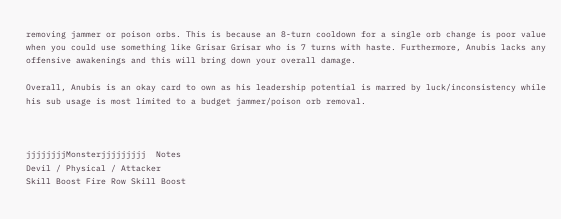removing jammer or poison orbs. This is because an 8-turn cooldown for a single orb change is poor value when you could use something like Grisar Grisar who is 7 turns with haste. Furthermore, Anubis lacks any offensive awakenings and this will bring down your overall damage.

Overall, Anubis is an okay card to own as his leadership potential is marred by luck/inconsistency while his sub usage is most limited to a budget jammer/poison orb removal.



jjjjjjjjMonsterjjjjjjjjj  Notes
Devil / Physical / Attacker
Skill Boost Fire Row Skill Boost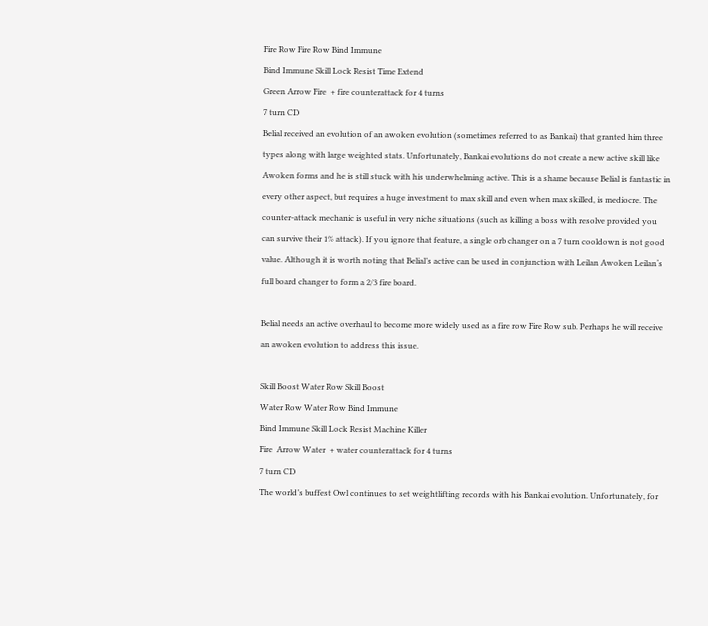Fire Row Fire Row Bind Immune
Bind Immune Skill Lock Resist Time Extend
Green Arrow Fire  + fire counterattack for 4 turns
7 turn CD
Belial received an evolution of an awoken evolution (sometimes referred to as Bankai) that granted him three types along with large weighted stats. Unfortunately, Bankai evolutions do not create a new active skill like Awoken forms and he is still stuck with his underwhelming active. This is a shame because Belial is fantastic in every other aspect, but requires a huge investment to max skill and even when max skilled, is mediocre. The counter-attack mechanic is useful in very niche situations (such as killing a boss with resolve provided you can survive their 1% attack). If you ignore that feature, a single orb changer on a 7 turn cooldown is not good value. Although it is worth noting that Belial’s active can be used in conjunction with Leilan Awoken Leilan‘s full board changer to form a 2/3 fire board.

Belial needs an active overhaul to become more widely used as a fire row Fire Row sub. Perhaps he will receive an awoken evolution to address this issue.

Skill Boost Water Row Skill Boost
Water Row Water Row Bind Immune
Bind Immune Skill Lock Resist Machine Killer
Fire  Arrow Water  + water counterattack for 4 turns
7 turn CD
The world’s buffest Owl continues to set weightlifting records with his Bankai evolution. Unfortunately, for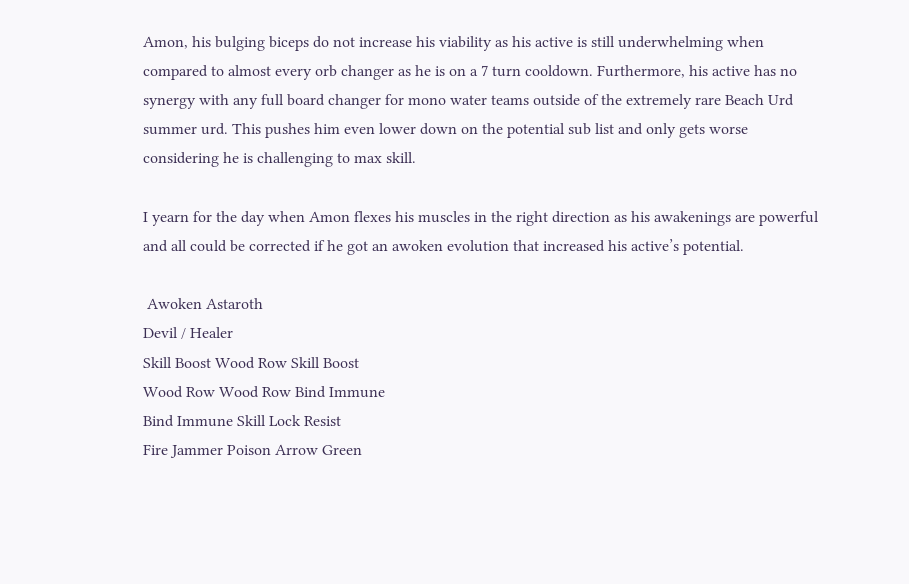Amon, his bulging biceps do not increase his viability as his active is still underwhelming when compared to almost every orb changer as he is on a 7 turn cooldown. Furthermore, his active has no synergy with any full board changer for mono water teams outside of the extremely rare Beach Urd summer urd. This pushes him even lower down on the potential sub list and only gets worse considering he is challenging to max skill.

I yearn for the day when Amon flexes his muscles in the right direction as his awakenings are powerful and all could be corrected if he got an awoken evolution that increased his active’s potential.

 Awoken Astaroth
Devil / Healer
Skill Boost Wood Row Skill Boost
Wood Row Wood Row Bind Immune
Bind Immune Skill Lock Resist
Fire Jammer Poison Arrow Green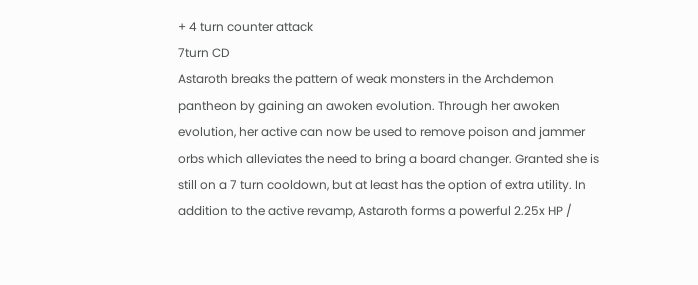+ 4 turn counter attack
7turn CD
Astaroth breaks the pattern of weak monsters in the Archdemon pantheon by gaining an awoken evolution. Through her awoken evolution, her active can now be used to remove poison and jammer orbs which alleviates the need to bring a board changer. Granted she is still on a 7 turn cooldown, but at least has the option of extra utility. In addition to the active revamp, Astaroth forms a powerful 2.25x HP /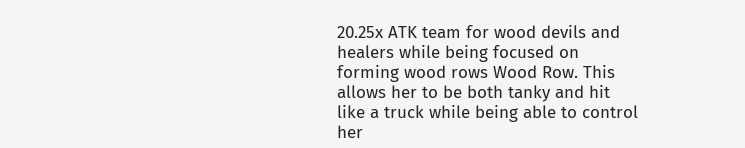20.25x ATK team for wood devils and healers while being focused on forming wood rows Wood Row. This allows her to be both tanky and hit like a truck while being able to control her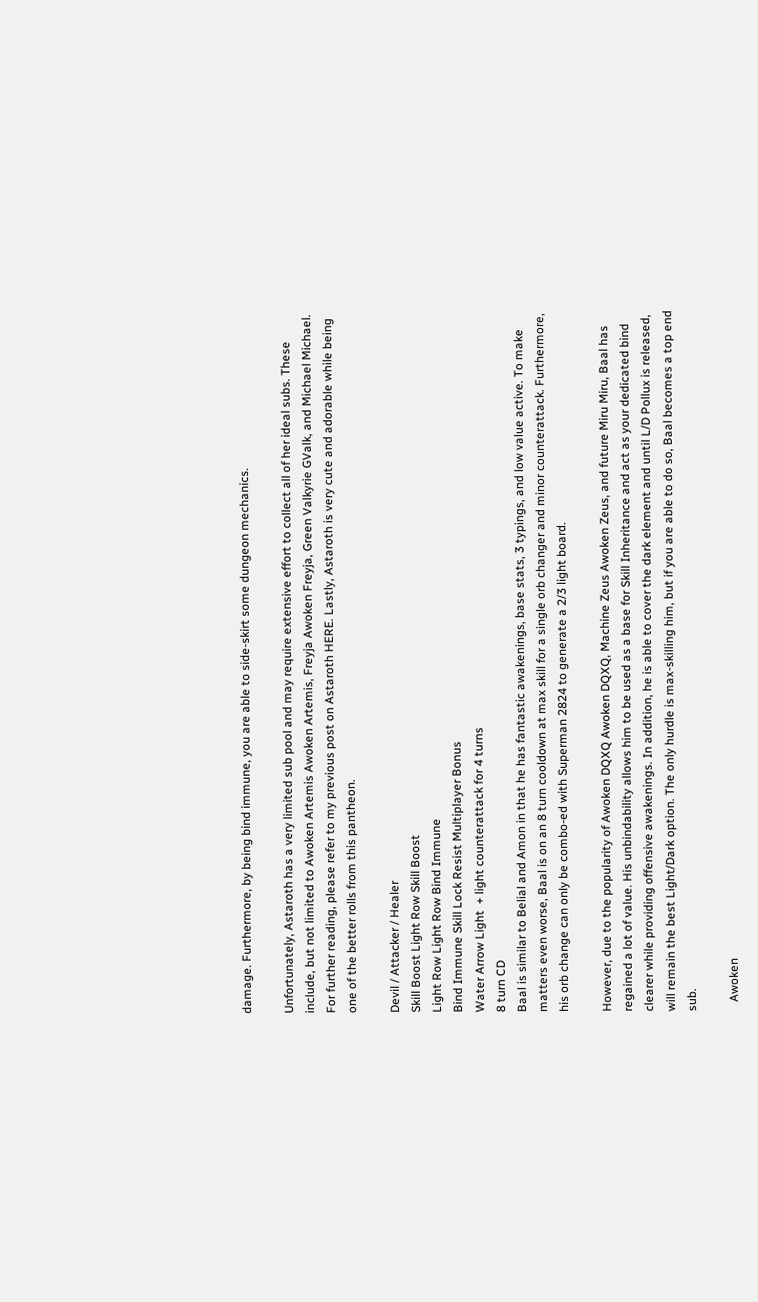damage. Furthermore, by being bind immune, you are able to side-skirt some dungeon mechanics.

Unfortunately, Astaroth has a very limited sub pool and may require extensive effort to collect all of her ideal subs. These include, but not limited to Awoken Artemis Awoken Artemis, Freyja Awoken Freyja, Green Valkyrie GValk, and Michael Michael. For further reading, please refer to my previous post on Astaroth HERE. Lastly, Astaroth is very cute and adorable while being one of the better rolls from this pantheon.

Devil / Attacker / Healer
Skill Boost Light Row Skill Boost
Light Row Light Row Bind Immune
Bind Immune Skill Lock Resist Multiplayer Bonus
Water Arrow Light  + light counterattack for 4 turns
8 turn CD
Baal is similar to Belial and Amon in that he has fantastic awakenings, base stats, 3 typings, and low value active. To make matters even worse, Baal is on an 8 turn cooldown at max skill for a single orb changer and minor counterattack. Furthermore, his orb change can only be combo-ed with Superman 2824 to generate a 2/3 light board.

However, due to the popularity of Awoken DQXQ Awoken DQXQ, Machine Zeus Awoken Zeus, and future Miru Miru, Baal has regained a lot of value. His unbindability allows him to be used as a base for Skill Inheritance and act as your dedicated bind clearer while providing offensive awakenings. In addition, he is able to cover the dark element and until L/D Pollux is released, will remain the best Light/Dark option. The only hurdle is max-skilling him, but if you are able to do so, Baal becomes a top end sub.

   Awoken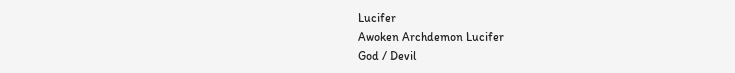Lucifer
Awoken Archdemon Lucifer
God / Devil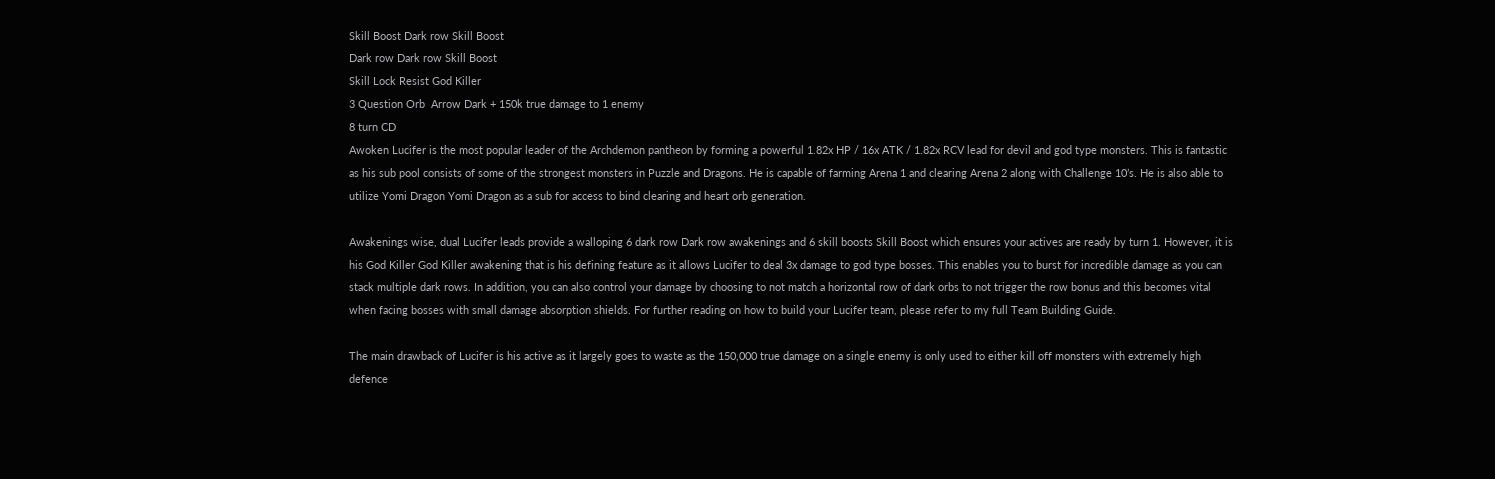Skill Boost Dark row Skill Boost
Dark row Dark row Skill Boost
Skill Lock Resist God Killer
3 Question Orb  Arrow Dark + 150k true damage to 1 enemy
8 turn CD
Awoken Lucifer is the most popular leader of the Archdemon pantheon by forming a powerful 1.82x HP / 16x ATK / 1.82x RCV lead for devil and god type monsters. This is fantastic as his sub pool consists of some of the strongest monsters in Puzzle and Dragons. He is capable of farming Arena 1 and clearing Arena 2 along with Challenge 10’s. He is also able to utilize Yomi Dragon Yomi Dragon as a sub for access to bind clearing and heart orb generation.

Awakenings wise, dual Lucifer leads provide a walloping 6 dark row Dark row awakenings and 6 skill boosts Skill Boost which ensures your actives are ready by turn 1. However, it is his God Killer God Killer awakening that is his defining feature as it allows Lucifer to deal 3x damage to god type bosses. This enables you to burst for incredible damage as you can stack multiple dark rows. In addition, you can also control your damage by choosing to not match a horizontal row of dark orbs to not trigger the row bonus and this becomes vital when facing bosses with small damage absorption shields. For further reading on how to build your Lucifer team, please refer to my full Team Building Guide.

The main drawback of Lucifer is his active as it largely goes to waste as the 150,000 true damage on a single enemy is only used to either kill off monsters with extremely high defence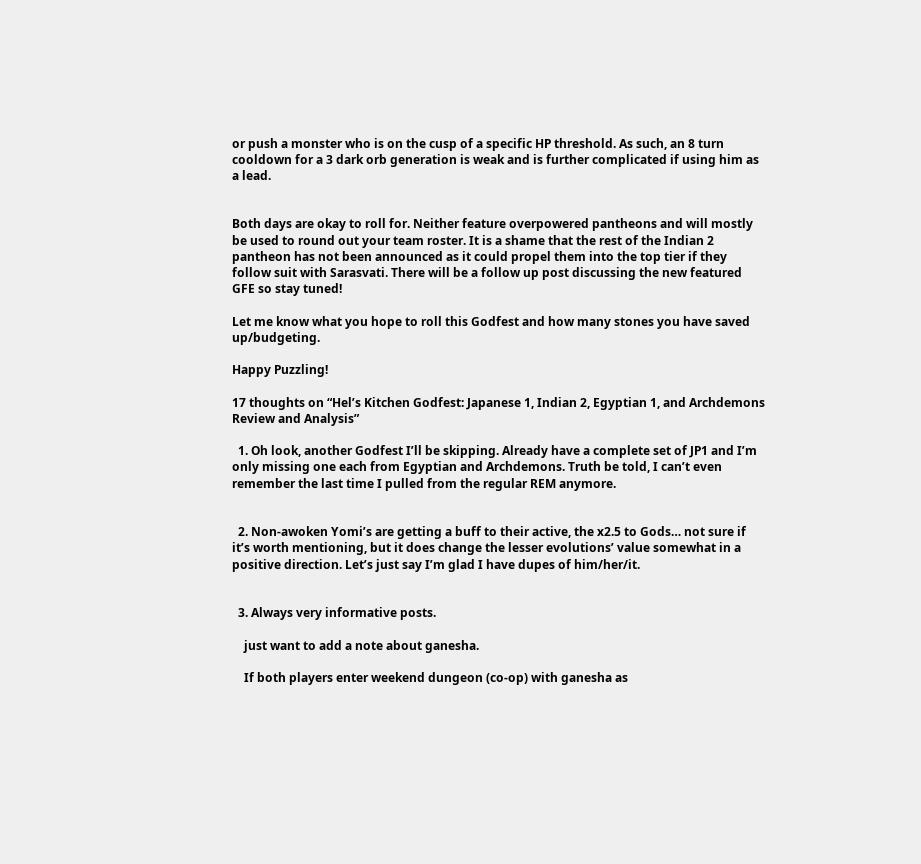or push a monster who is on the cusp of a specific HP threshold. As such, an 8 turn cooldown for a 3 dark orb generation is weak and is further complicated if using him as a lead.


Both days are okay to roll for. Neither feature overpowered pantheons and will mostly be used to round out your team roster. It is a shame that the rest of the Indian 2 pantheon has not been announced as it could propel them into the top tier if they follow suit with Sarasvati. There will be a follow up post discussing the new featured GFE so stay tuned!

Let me know what you hope to roll this Godfest and how many stones you have saved up/budgeting.

Happy Puzzling!

17 thoughts on “Hel’s Kitchen Godfest: Japanese 1, Indian 2, Egyptian 1, and Archdemons Review and Analysis”

  1. Oh look, another Godfest I’ll be skipping. Already have a complete set of JP1 and I’m only missing one each from Egyptian and Archdemons. Truth be told, I can’t even remember the last time I pulled from the regular REM anymore.


  2. Non-awoken Yomi’s are getting a buff to their active, the x2.5 to Gods… not sure if it’s worth mentioning, but it does change the lesser evolutions’ value somewhat in a positive direction. Let’s just say I’m glad I have dupes of him/her/it.


  3. Always very informative posts.

    just want to add a note about ganesha.

    If both players enter weekend dungeon (co-op) with ganesha as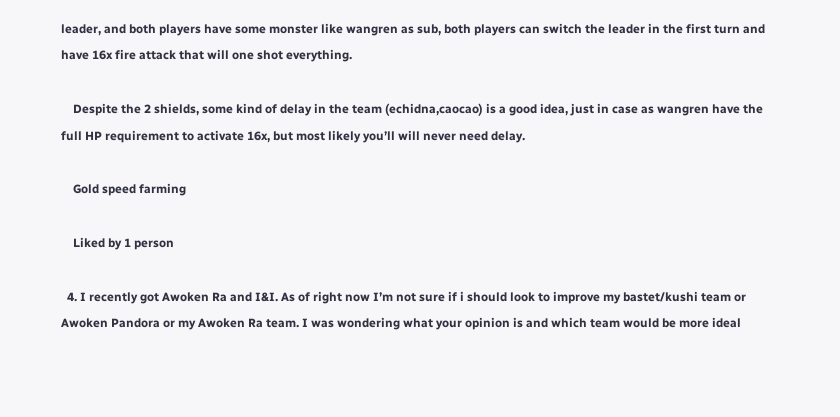leader, and both players have some monster like wangren as sub, both players can switch the leader in the first turn and have 16x fire attack that will one shot everything.

    Despite the 2 shields, some kind of delay in the team (echidna,caocao) is a good idea, just in case as wangren have the full HP requirement to activate 16x, but most likely you’ll will never need delay.

    Gold speed farming

    Liked by 1 person

  4. I recently got Awoken Ra and I&I. As of right now I’m not sure if i should look to improve my bastet/kushi team or Awoken Pandora or my Awoken Ra team. I was wondering what your opinion is and which team would be more ideal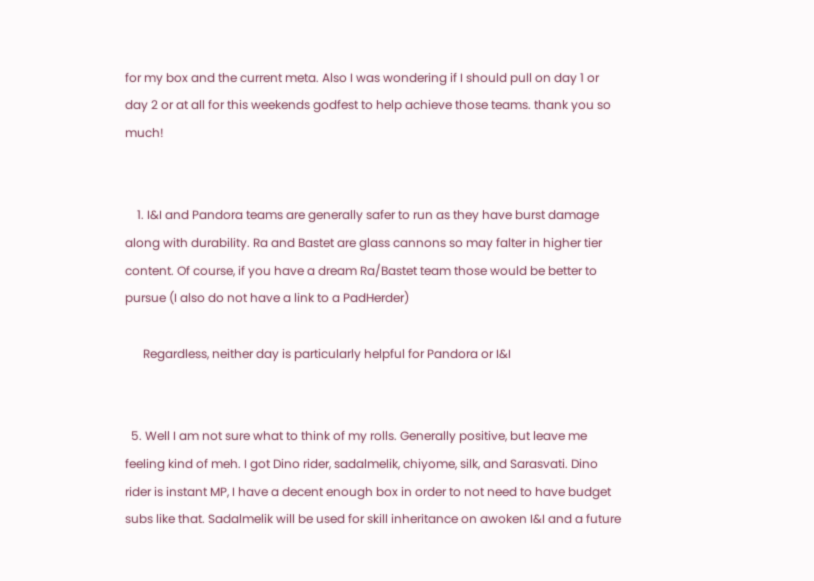for my box and the current meta. Also I was wondering if I should pull on day 1 or day 2 or at all for this weekends godfest to help achieve those teams. thank you so much!


    1. I&I and Pandora teams are generally safer to run as they have burst damage along with durability. Ra and Bastet are glass cannons so may falter in higher tier content. Of course, if you have a dream Ra/Bastet team those would be better to pursue (I also do not have a link to a PadHerder)

      Regardless, neither day is particularly helpful for Pandora or I&I


  5. Well I am not sure what to think of my rolls. Generally positive, but leave me feeling kind of meh. I got Dino rider, sadalmelik, chiyome, silk, and Sarasvati. Dino rider is instant MP, I have a decent enough box in order to not need to have budget subs like that. Sadalmelik will be used for skill inheritance on awoken I&I and a future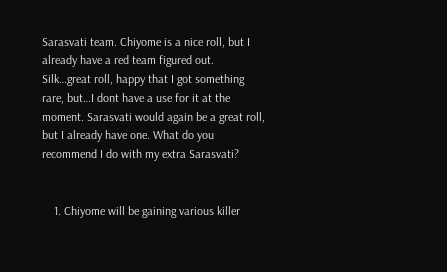Sarasvati team. Chiyome is a nice roll, but I already have a red team figured out. Silk…great roll, happy that I got something rare, but…I dont have a use for it at the moment. Sarasvati would again be a great roll, but I already have one. What do you recommend I do with my extra Sarasvati?


    1. Chiyome will be gaining various killer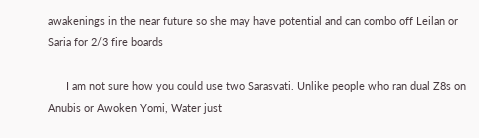awakenings in the near future so she may have potential and can combo off Leilan or Saria for 2/3 fire boards

      I am not sure how you could use two Sarasvati. Unlike people who ran dual Z8s on Anubis or Awoken Yomi, Water just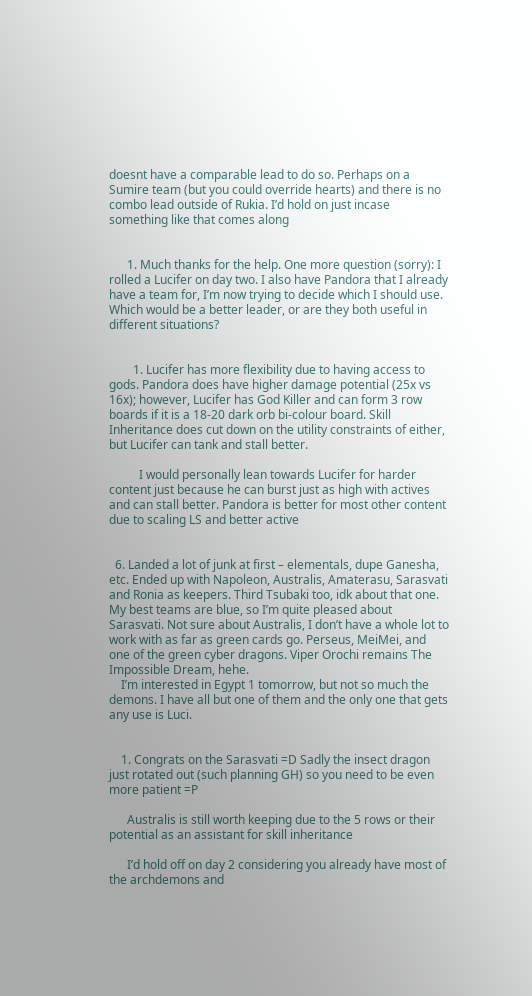doesnt have a comparable lead to do so. Perhaps on a Sumire team (but you could override hearts) and there is no combo lead outside of Rukia. I’d hold on just incase something like that comes along


      1. Much thanks for the help. One more question (sorry): I rolled a Lucifer on day two. I also have Pandora that I already have a team for, I’m now trying to decide which I should use. Which would be a better leader, or are they both useful in different situations?


        1. Lucifer has more flexibility due to having access to gods. Pandora does have higher damage potential (25x vs 16x); however, Lucifer has God Killer and can form 3 row boards if it is a 18-20 dark orb bi-colour board. Skill Inheritance does cut down on the utility constraints of either, but Lucifer can tank and stall better.

          I would personally lean towards Lucifer for harder content just because he can burst just as high with actives and can stall better. Pandora is better for most other content due to scaling LS and better active


  6. Landed a lot of junk at first – elementals, dupe Ganesha, etc. Ended up with Napoleon, Australis, Amaterasu, Sarasvati and Ronia as keepers. Third Tsubaki too, idk about that one. My best teams are blue, so I’m quite pleased about Sarasvati. Not sure about Australis, I don’t have a whole lot to work with as far as green cards go. Perseus, MeiMei, and one of the green cyber dragons. Viper Orochi remains The Impossible Dream, hehe.
    I’m interested in Egypt 1 tomorrow, but not so much the demons. I have all but one of them and the only one that gets any use is Luci.


    1. Congrats on the Sarasvati =D Sadly the insect dragon just rotated out (such planning GH) so you need to be even more patient =P

      Australis is still worth keeping due to the 5 rows or their potential as an assistant for skill inheritance

      I’d hold off on day 2 considering you already have most of the archdemons and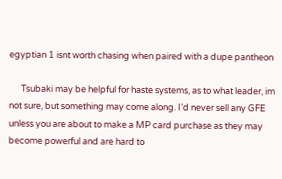egyptian 1 isnt worth chasing when paired with a dupe pantheon

      Tsubaki may be helpful for haste systems, as to what leader, im not sure, but something may come along. I’d never sell any GFE unless you are about to make a MP card purchase as they may become powerful and are hard to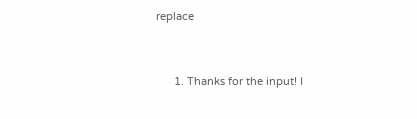replace


      1. Thanks for the input! I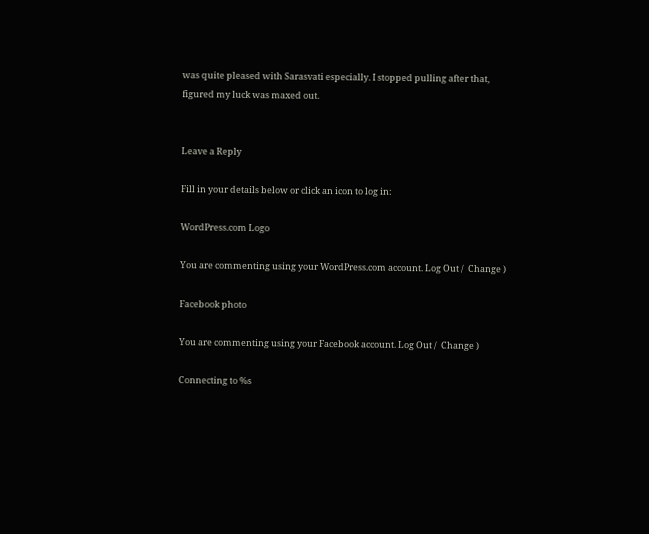was quite pleased with Sarasvati especially. I stopped pulling after that, figured my luck was maxed out.


Leave a Reply

Fill in your details below or click an icon to log in:

WordPress.com Logo

You are commenting using your WordPress.com account. Log Out /  Change )

Facebook photo

You are commenting using your Facebook account. Log Out /  Change )

Connecting to %s